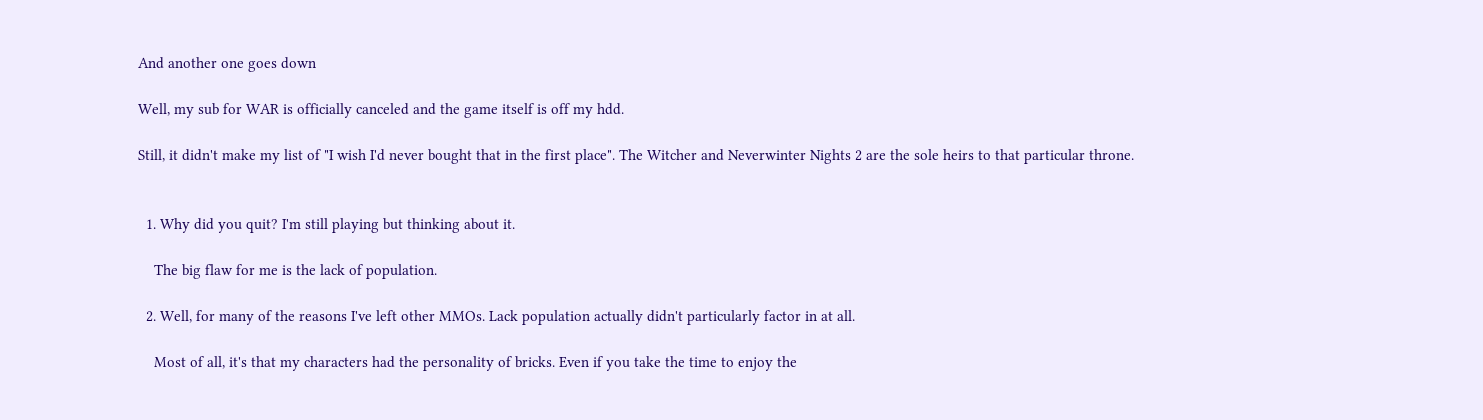And another one goes down

Well, my sub for WAR is officially canceled and the game itself is off my hdd.

Still, it didn't make my list of "I wish I'd never bought that in the first place". The Witcher and Neverwinter Nights 2 are the sole heirs to that particular throne.


  1. Why did you quit? I'm still playing but thinking about it.

    The big flaw for me is the lack of population.

  2. Well, for many of the reasons I've left other MMOs. Lack population actually didn't particularly factor in at all.

    Most of all, it's that my characters had the personality of bricks. Even if you take the time to enjoy the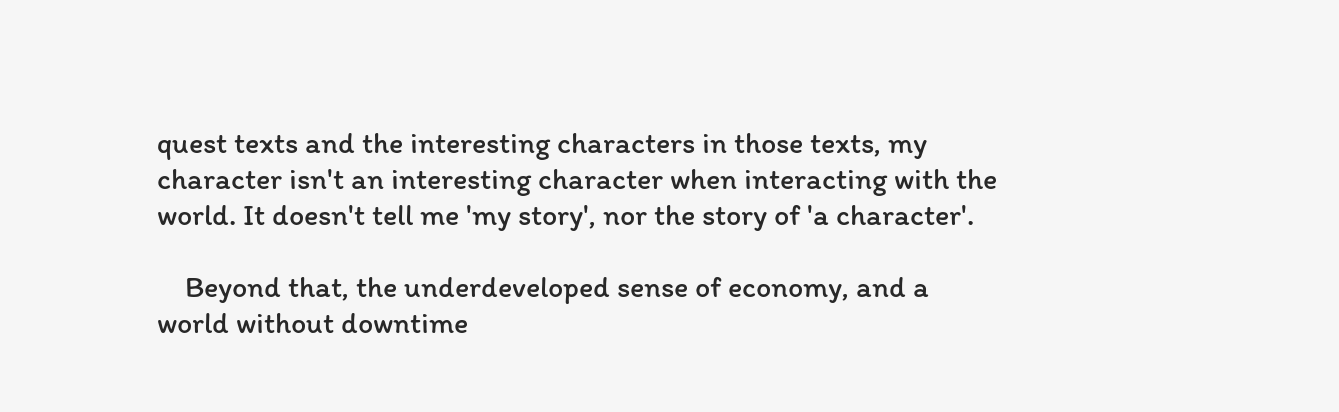quest texts and the interesting characters in those texts, my character isn't an interesting character when interacting with the world. It doesn't tell me 'my story', nor the story of 'a character'.

    Beyond that, the underdeveloped sense of economy, and a world without downtime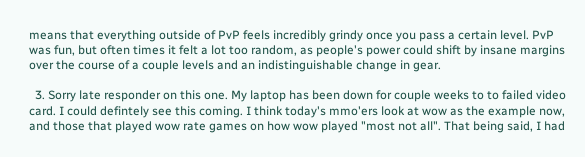means that everything outside of PvP feels incredibly grindy once you pass a certain level. PvP was fun, but often times it felt a lot too random, as people's power could shift by insane margins over the course of a couple levels and an indistinguishable change in gear.

  3. Sorry late responder on this one. My laptop has been down for couple weeks to to failed video card. I could defintely see this coming. I think today's mmo'ers look at wow as the example now, and those that played wow rate games on how wow played "most not all". That being said, I had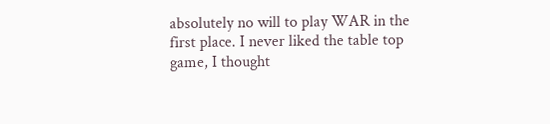absolutely no will to play WAR in the first place. I never liked the table top game, I thought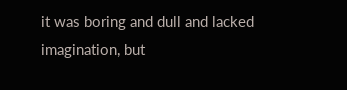it was boring and dull and lacked imagination, but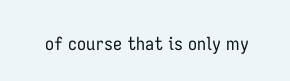of course that is only my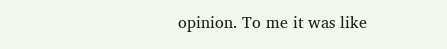opinion. To me it was like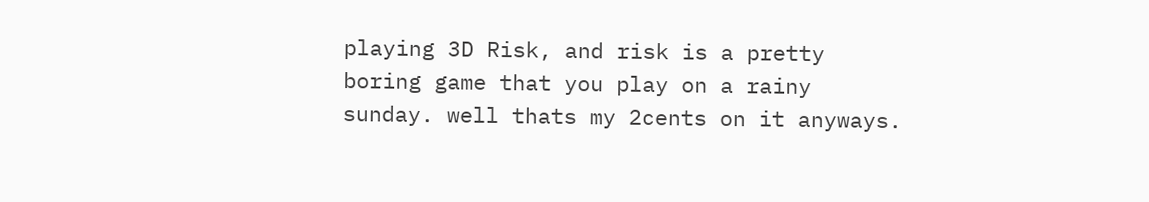playing 3D Risk, and risk is a pretty boring game that you play on a rainy sunday. well thats my 2cents on it anyways.